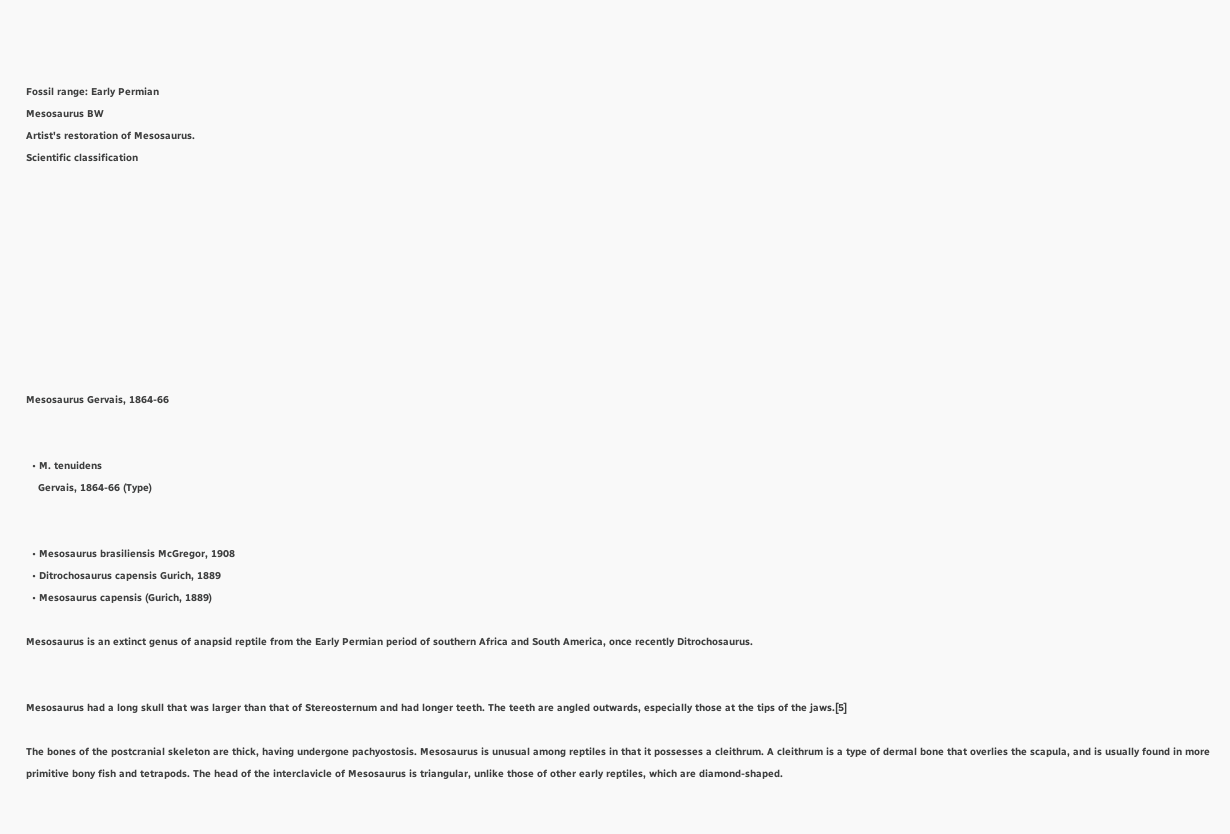Fossil range: Early Permian
Mesosaurus BW
Artist's restoration of Mesosaurus.
Scientific classification










Mesosaurus Gervais, 1864-66


  • M. tenuidens
    Gervais, 1864-66 (Type)


  • Mesosaurus brasiliensis McGregor, 1908
  • Ditrochosaurus capensis Gurich, 1889
  • Mesosaurus capensis (Gurich, 1889)

Mesosaurus is an extinct genus of anapsid reptile from the Early Permian period of southern Africa and South America, once recently Ditrochosaurus.


Mesosaurus had a long skull that was larger than that of Stereosternum and had longer teeth. The teeth are angled outwards, especially those at the tips of the jaws.[5]

The bones of the postcranial skeleton are thick, having undergone pachyostosis. Mesosaurus is unusual among reptiles in that it possesses a cleithrum. A cleithrum is a type of dermal bone that overlies the scapula, and is usually found in more primitive bony fish and tetrapods. The head of the interclavicle of Mesosaurus is triangular, unlike those of other early reptiles, which are diamond-shaped.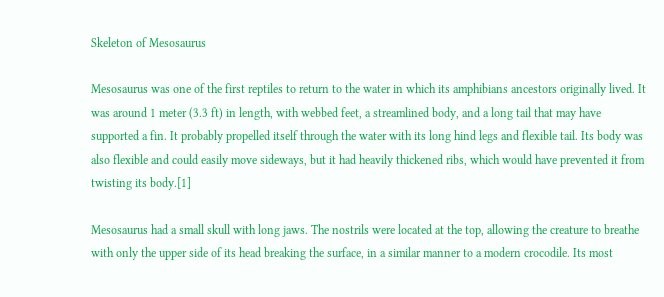Skeleton of Mesosaurus

Mesosaurus was one of the first reptiles to return to the water in which its amphibians ancestors originally lived. It was around 1 meter (3.3 ft) in length, with webbed feet, a streamlined body, and a long tail that may have supported a fin. It probably propelled itself through the water with its long hind legs and flexible tail. Its body was also flexible and could easily move sideways, but it had heavily thickened ribs, which would have prevented it from twisting its body.[1]

Mesosaurus had a small skull with long jaws. The nostrils were located at the top, allowing the creature to breathe with only the upper side of its head breaking the surface, in a similar manner to a modern crocodile. Its most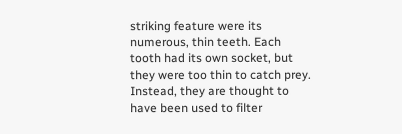striking feature were its numerous, thin teeth. Each tooth had its own socket, but they were too thin to catch prey. Instead, they are thought to have been used to filter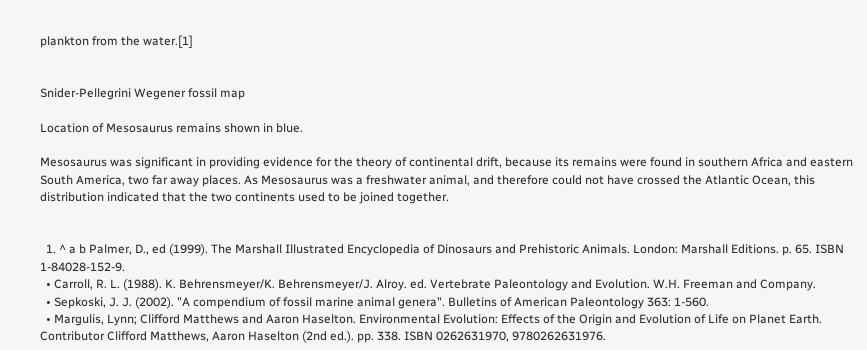plankton from the water.[1]


Snider-Pellegrini Wegener fossil map

Location of Mesosaurus remains shown in blue.

Mesosaurus was significant in providing evidence for the theory of continental drift, because its remains were found in southern Africa and eastern South America, two far away places. As Mesosaurus was a freshwater animal, and therefore could not have crossed the Atlantic Ocean, this distribution indicated that the two continents used to be joined together.


  1. ^ a b Palmer, D., ed (1999). The Marshall Illustrated Encyclopedia of Dinosaurs and Prehistoric Animals. London: Marshall Editions. p. 65. ISBN 1-84028-152-9.
  • Carroll, R. L. (1988). K. Behrensmeyer/K. Behrensmeyer/J. Alroy. ed. Vertebrate Paleontology and Evolution. W.H. Freeman and Company.
  • Sepkoski, J. J. (2002). "A compendium of fossil marine animal genera". Bulletins of American Paleontology 363: 1-560.
  • Margulis, Lynn; Clifford Matthews and Aaron Haselton. Environmental Evolution: Effects of the Origin and Evolution of Life on Planet Earth. Contributor Clifford Matthews, Aaron Haselton (2nd ed.). pp. 338. ISBN 0262631970, 9780262631976.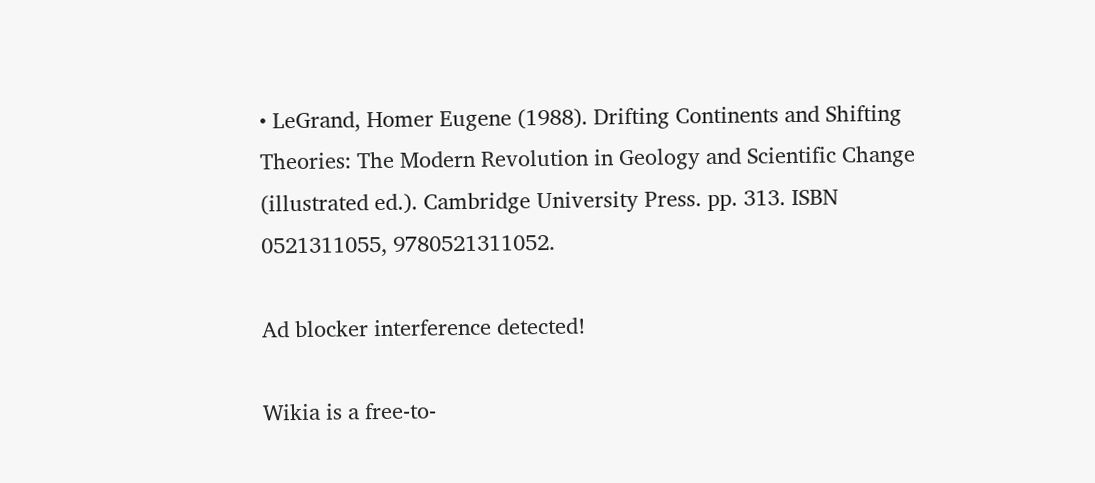• LeGrand, Homer Eugene (1988). Drifting Continents and Shifting Theories: The Modern Revolution in Geology and Scientific Change (illustrated ed.). Cambridge University Press. pp. 313. ISBN 0521311055, 9780521311052.

Ad blocker interference detected!

Wikia is a free-to-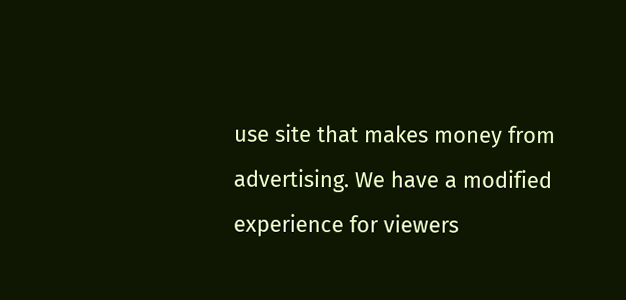use site that makes money from advertising. We have a modified experience for viewers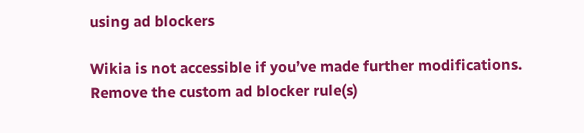using ad blockers

Wikia is not accessible if you’ve made further modifications. Remove the custom ad blocker rule(s)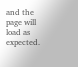and the page will load as expected.